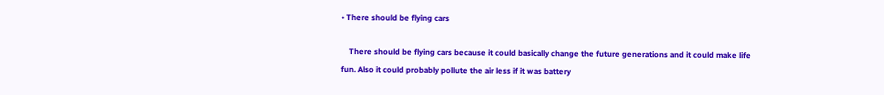• There should be flying cars

    There should be flying cars because it could basically change the future generations and it could make life fun. Also it could probably pollute the air less if it was battery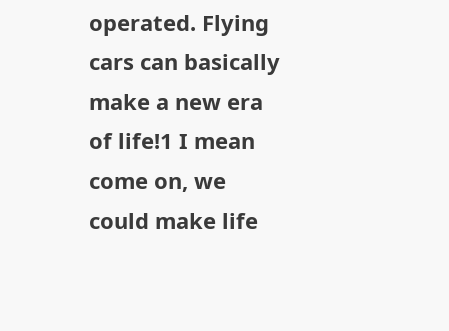operated. Flying cars can basically make a new era of life!1 I mean come on, we could make life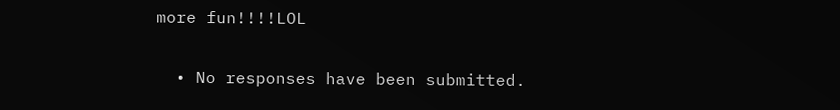more fun!!!!LOL

  • No responses have been submitted.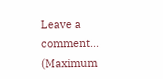Leave a comment...
(Maximum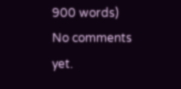900 words)
No comments yet.